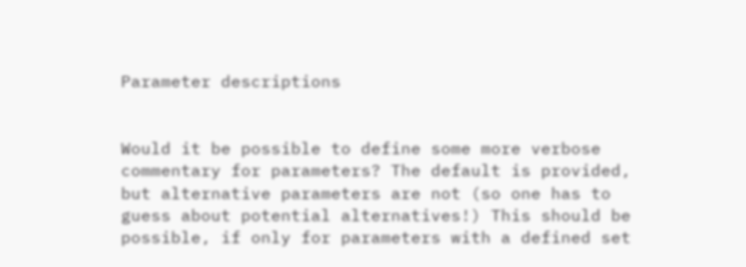Parameter descriptions


Would it be possible to define some more verbose commentary for parameters? The default is provided, but alternative parameters are not (so one has to guess about potential alternatives!) This should be possible, if only for parameters with a defined set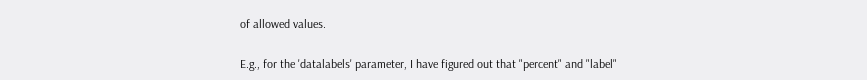of allowed values.

E.g., for the 'datalabels' parameter, I have figured out that "percent" and "label"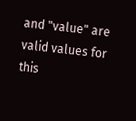and "value" are valid values for this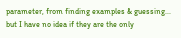parameter, from finding examples & guessing... but I have no idea if they are the only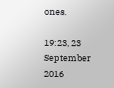ones.

19:23, 23 September 2016